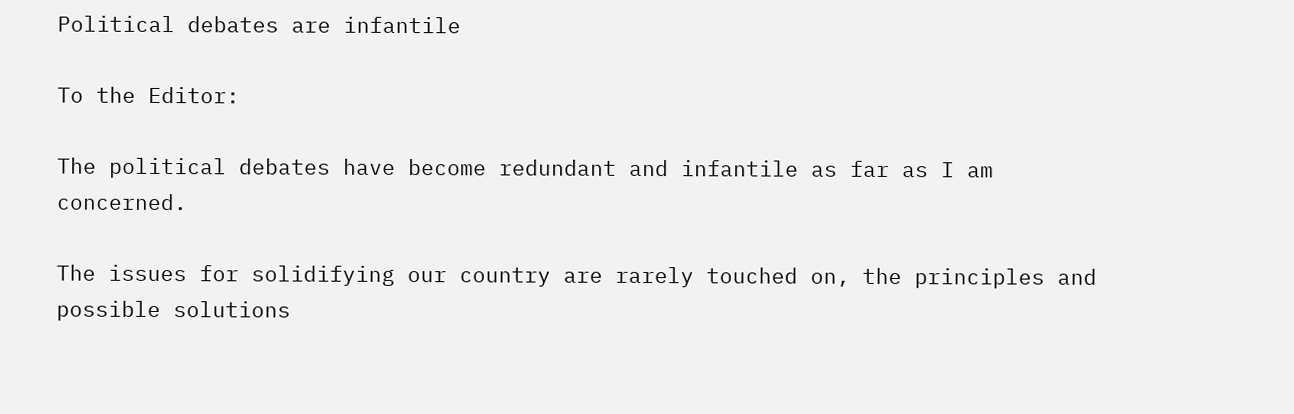Political debates are infantile

To the Editor:

The political debates have become redundant and infantile as far as I am concerned.

The issues for solidifying our country are rarely touched on, the principles and possible solutions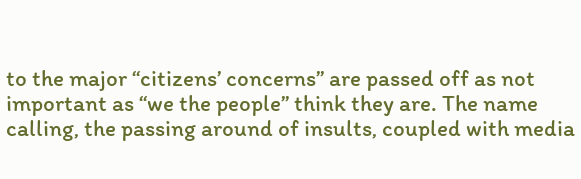to the major “citizens’ concerns” are passed off as not important as “we the people” think they are. The name calling, the passing around of insults, coupled with media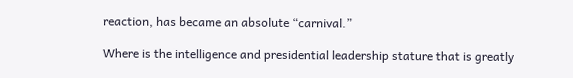reaction, has became an absolute “carnival.”

Where is the intelligence and presidential leadership stature that is greatly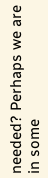needed? Perhaps we are in some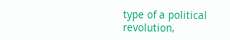type of a political revolution,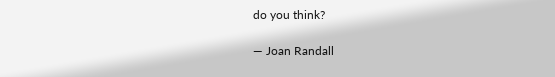do you think?

— Joan Randall